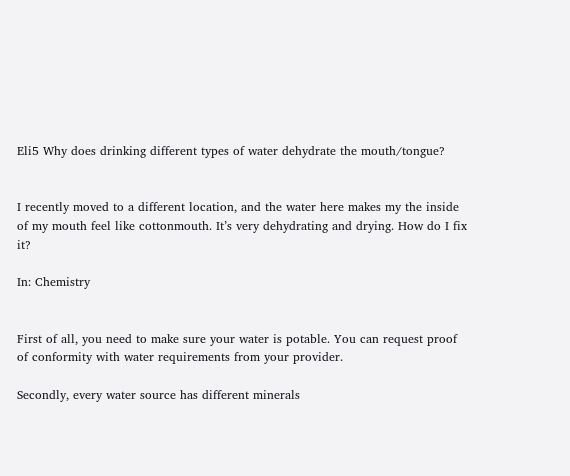Eli5 Why does drinking different types of water dehydrate the mouth/tongue?


I recently moved to a different location, and the water here makes my the inside of my mouth feel like cottonmouth. It’s very dehydrating and drying. How do I fix it?

In: Chemistry


First of all, you need to make sure your water is potable. You can request proof of conformity with water requirements from your provider.

Secondly, every water source has different minerals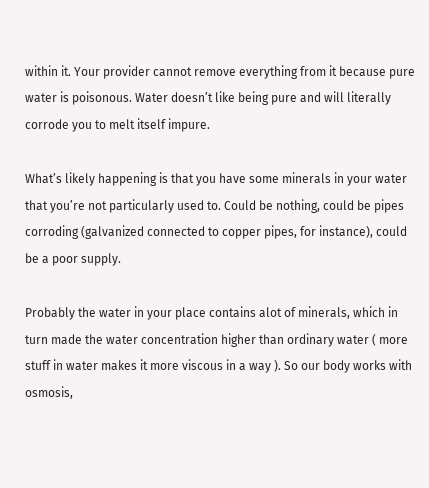within it. Your provider cannot remove everything from it because pure water is poisonous. Water doesn’t like being pure and will literally corrode you to melt itself impure.

What’s likely happening is that you have some minerals in your water that you’re not particularly used to. Could be nothing, could be pipes corroding (galvanized connected to copper pipes, for instance), could be a poor supply.

Probably the water in your place contains alot of minerals, which in turn made the water concentration higher than ordinary water ( more stuff in water makes it more viscous in a way ). So our body works with osmosis,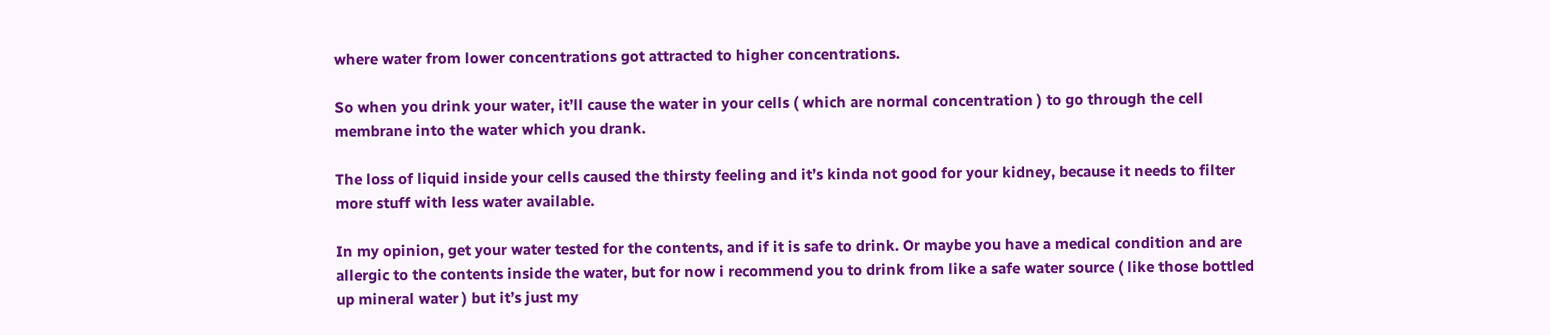where water from lower concentrations got attracted to higher concentrations.

So when you drink your water, it’ll cause the water in your cells ( which are normal concentration ) to go through the cell membrane into the water which you drank.

The loss of liquid inside your cells caused the thirsty feeling and it’s kinda not good for your kidney, because it needs to filter more stuff with less water available.

In my opinion, get your water tested for the contents, and if it is safe to drink. Or maybe you have a medical condition and are allergic to the contents inside the water, but for now i recommend you to drink from like a safe water source ( like those bottled up mineral water ) but it’s just my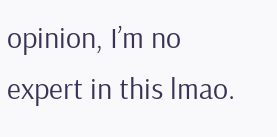opinion, I’m no expert in this lmao.